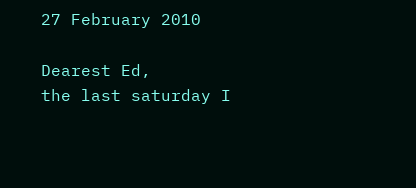27 February 2010

Dearest Ed,
the last saturday I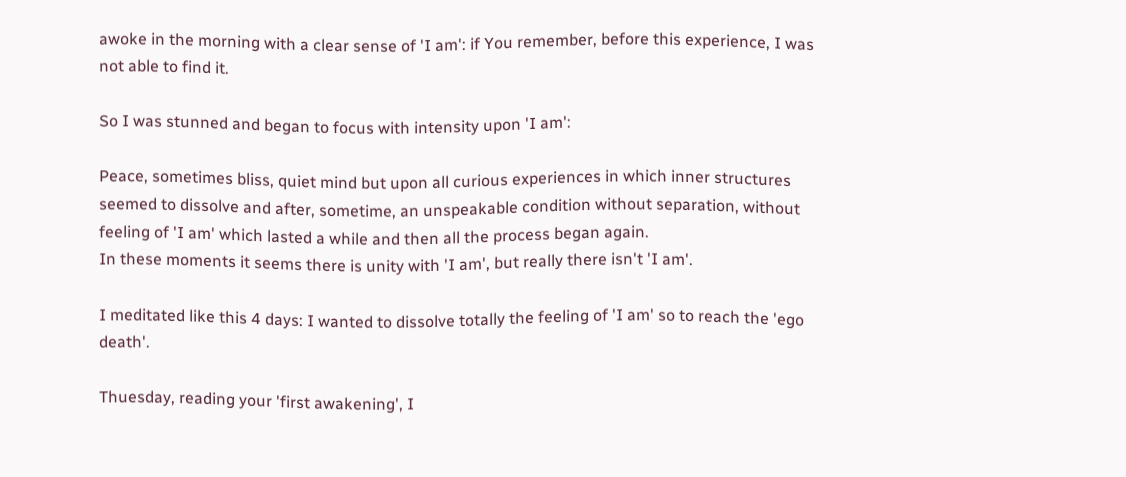awoke in the morning with a clear sense of 'I am': if You remember, before this experience, I was not able to find it.

So I was stunned and began to focus with intensity upon 'I am':

Peace, sometimes bliss, quiet mind but upon all curious experiences in which inner structures seemed to dissolve and after, sometime, an unspeakable condition without separation, without feeling of 'I am' which lasted a while and then all the process began again.
In these moments it seems there is unity with 'I am', but really there isn't 'I am'.

I meditated like this 4 days: I wanted to dissolve totally the feeling of 'I am' so to reach the 'ego death'.

Thuesday, reading your 'first awakening', I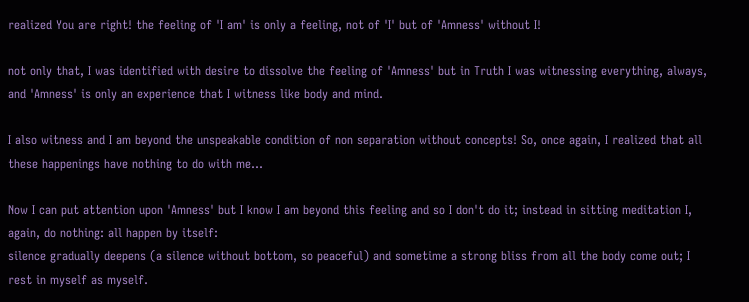realized You are right! the feeling of 'I am' is only a feeling, not of 'I' but of 'Amness' without I!

not only that, I was identified with desire to dissolve the feeling of 'Amness' but in Truth I was witnessing everything, always, and 'Amness' is only an experience that I witness like body and mind.

I also witness and I am beyond the unspeakable condition of non separation without concepts! So, once again, I realized that all these happenings have nothing to do with me...

Now I can put attention upon 'Amness' but I know I am beyond this feeling and so I don't do it; instead in sitting meditation I, again, do nothing: all happen by itself:
silence gradually deepens (a silence without bottom, so peaceful) and sometime a strong bliss from all the body come out; I rest in myself as myself.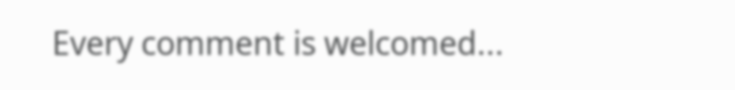Every comment is welcomed...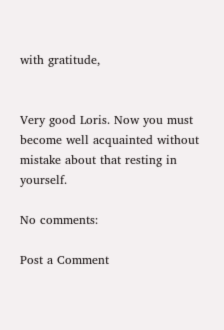with gratitude,


Very good Loris. Now you must become well acquainted without mistake about that resting in yourself.

No comments:

Post a Comment